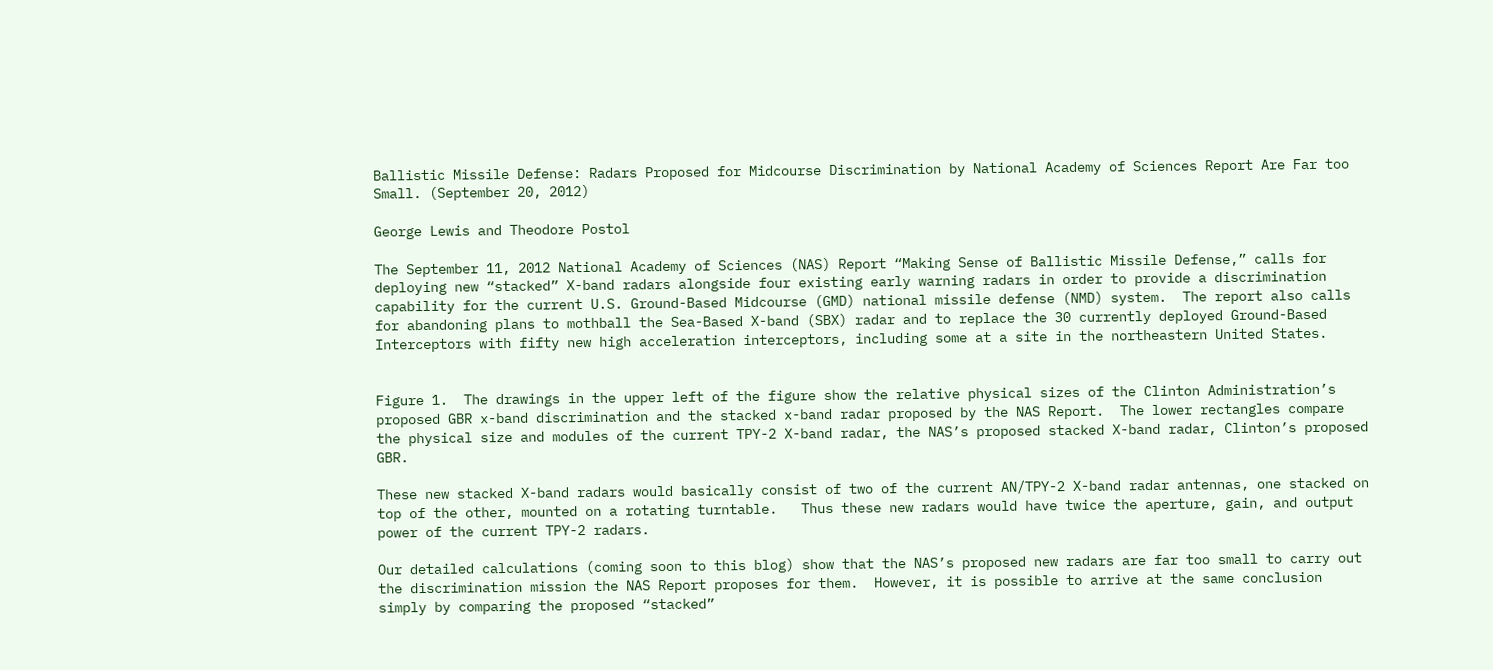Ballistic Missile Defense: Radars Proposed for Midcourse Discrimination by National Academy of Sciences Report Are Far too Small. (September 20, 2012)

George Lewis and Theodore Postol

The September 11, 2012 National Academy of Sciences (NAS) Report “Making Sense of Ballistic Missile Defense,” calls for deploying new “stacked” X-band radars alongside four existing early warning radars in order to provide a discrimination capability for the current U.S. Ground-Based Midcourse (GMD) national missile defense (NMD) system.  The report also calls for abandoning plans to mothball the Sea-Based X-band (SBX) radar and to replace the 30 currently deployed Ground-Based Interceptors with fifty new high acceleration interceptors, including some at a site in the northeastern United States.


Figure 1.  The drawings in the upper left of the figure show the relative physical sizes of the Clinton Administration’s proposed GBR x-band discrimination and the stacked x-band radar proposed by the NAS Report.  The lower rectangles compare the physical size and modules of the current TPY-2 X-band radar, the NAS’s proposed stacked X-band radar, Clinton’s proposed GBR.

These new stacked X-band radars would basically consist of two of the current AN/TPY-2 X-band radar antennas, one stacked on top of the other, mounted on a rotating turntable.   Thus these new radars would have twice the aperture, gain, and output power of the current TPY-2 radars.

Our detailed calculations (coming soon to this blog) show that the NAS’s proposed new radars are far too small to carry out the discrimination mission the NAS Report proposes for them.  However, it is possible to arrive at the same conclusion simply by comparing the proposed “stacked”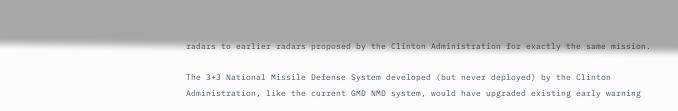radars to earlier radars proposed by the Clinton Administration for exactly the same mission.

The 3+3 National Missile Defense System developed (but never deployed) by the Clinton Administration, like the current GMD NMD system, would have upgraded existing early warning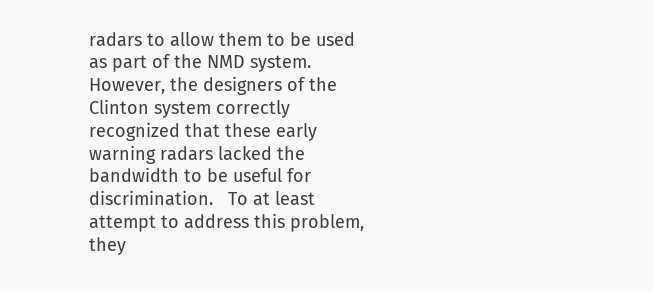radars to allow them to be used as part of the NMD system.  However, the designers of the Clinton system correctly recognized that these early warning radars lacked the bandwidth to be useful for discrimination.   To at least attempt to address this problem, they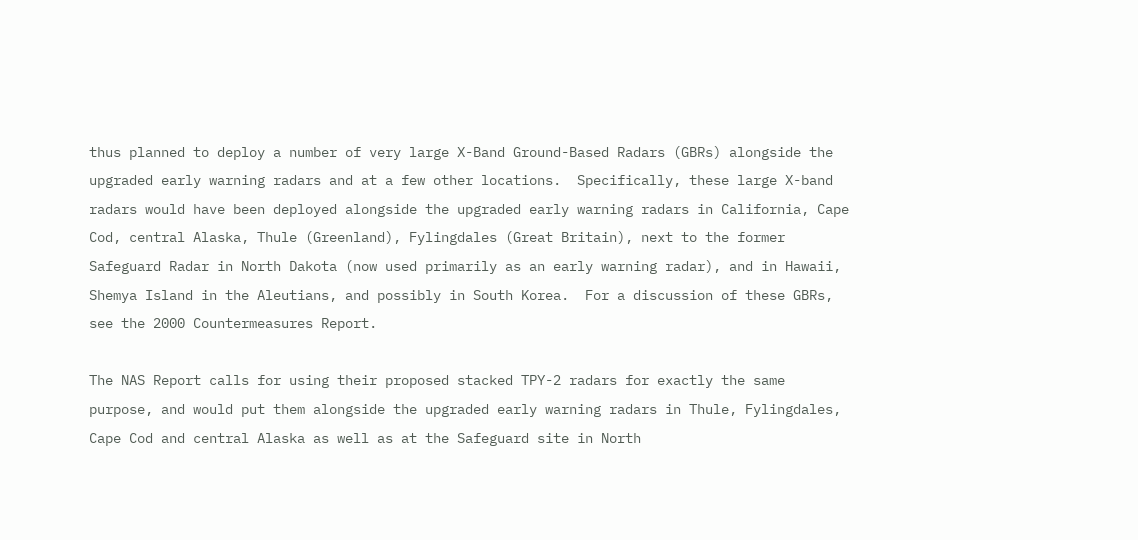thus planned to deploy a number of very large X-Band Ground-Based Radars (GBRs) alongside the upgraded early warning radars and at a few other locations.  Specifically, these large X-band radars would have been deployed alongside the upgraded early warning radars in California, Cape Cod, central Alaska, Thule (Greenland), Fylingdales (Great Britain), next to the former Safeguard Radar in North Dakota (now used primarily as an early warning radar), and in Hawaii, Shemya Island in the Aleutians, and possibly in South Korea.  For a discussion of these GBRs, see the 2000 Countermeasures Report.

The NAS Report calls for using their proposed stacked TPY-2 radars for exactly the same purpose, and would put them alongside the upgraded early warning radars in Thule, Fylingdales, Cape Cod and central Alaska as well as at the Safeguard site in North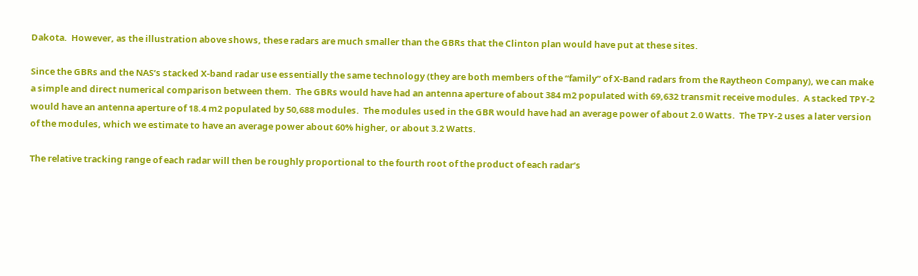Dakota.  However, as the illustration above shows, these radars are much smaller than the GBRs that the Clinton plan would have put at these sites.

Since the GBRs and the NAS’s stacked X-band radar use essentially the same technology (they are both members of the “family” of X-Band radars from the Raytheon Company), we can make a simple and direct numerical comparison between them.  The GBRs would have had an antenna aperture of about 384 m2 populated with 69,632 transmit receive modules.  A stacked TPY-2 would have an antenna aperture of 18.4 m2 populated by 50,688 modules.  The modules used in the GBR would have had an average power of about 2.0 Watts.  The TPY-2 uses a later version of the modules, which we estimate to have an average power about 60% higher, or about 3.2 Watts.

The relative tracking range of each radar will then be roughly proportional to the fourth root of the product of each radar’s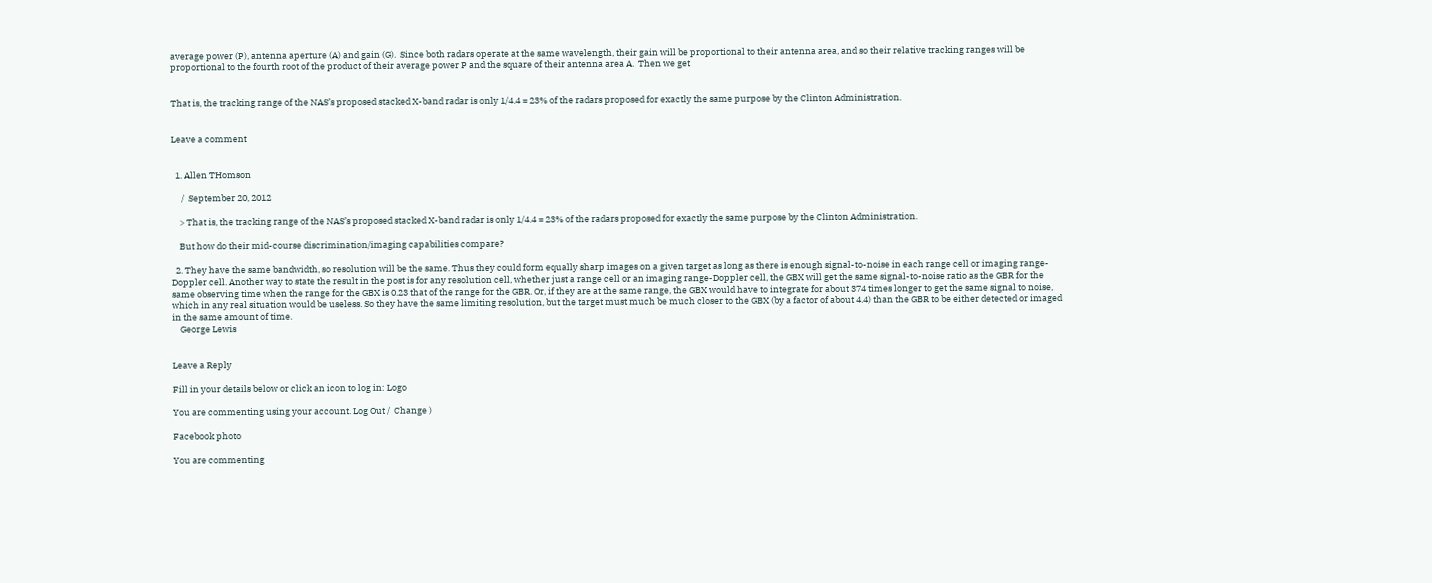average power (P), antenna aperture (A) and gain (G).  Since both radars operate at the same wavelength, their gain will be proportional to their antenna area, and so their relative tracking ranges will be proportional to the fourth root of the product of their average power P and the square of their antenna area A.  Then we get


That is, the tracking range of the NAS’s proposed stacked X-band radar is only 1/4.4 = 23% of the radars proposed for exactly the same purpose by the Clinton Administration.


Leave a comment


  1. Allen THomson

     /  September 20, 2012

    > That is, the tracking range of the NAS’s proposed stacked X-band radar is only 1/4.4 = 23% of the radars proposed for exactly the same purpose by the Clinton Administration.

    But how do their mid-course discrimination/imaging capabilities compare?

  2. They have the same bandwidth, so resolution will be the same. Thus they could form equally sharp images on a given target as long as there is enough signal-to-noise in each range cell or imaging range-Doppler cell. Another way to state the result in the post is for any resolution cell, whether just a range cell or an imaging range-Doppler cell, the GBX will get the same signal-to-noise ratio as the GBR for the same observing time when the range for the GBX is 0.23 that of the range for the GBR. Or, if they are at the same range, the GBX would have to integrate for about 374 times longer to get the same signal to noise, which in any real situation would be useless. So they have the same limiting resolution, but the target must much be much closer to the GBX (by a factor of about 4.4) than the GBR to be either detected or imaged in the same amount of time.
    George Lewis


Leave a Reply

Fill in your details below or click an icon to log in: Logo

You are commenting using your account. Log Out /  Change )

Facebook photo

You are commenting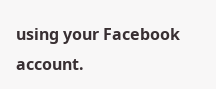using your Facebook account.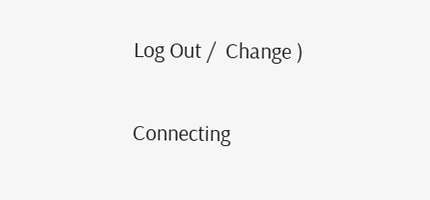Log Out /  Change )

Connecting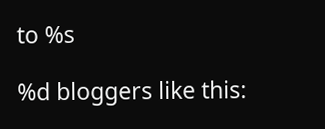to %s

%d bloggers like this: